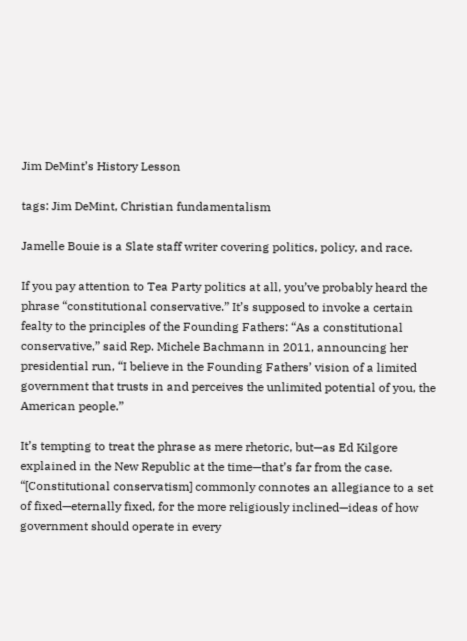Jim DeMint’s History Lesson

tags: Jim DeMint, Christian fundamentalism

Jamelle Bouie is a Slate staff writer covering politics, policy, and race.

If you pay attention to Tea Party politics at all, you’ve probably heard the phrase “constitutional conservative.” It’s supposed to invoke a certain fealty to the principles of the Founding Fathers: “As a constitutional conservative,” said Rep. Michele Bachmann in 2011, announcing her presidential run, “I believe in the Founding Fathers’ vision of a limited government that trusts in and perceives the unlimited potential of you, the American people.”

It’s tempting to treat the phrase as mere rhetoric, but—as Ed Kilgore explained in the New Republic at the time—that’s far from the case. “[Constitutional conservatism] commonly connotes an allegiance to a set of fixed—eternally fixed, for the more religiously inclined—ideas of how government should operate in every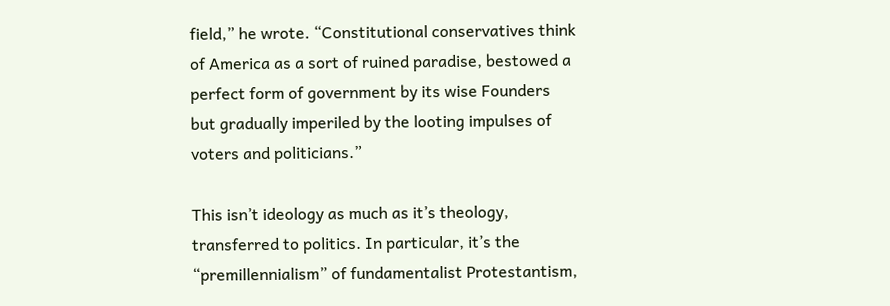field,” he wrote. “Constitutional conservatives think of America as a sort of ruined paradise, bestowed a perfect form of government by its wise Founders but gradually imperiled by the looting impulses of voters and politicians.”

This isn’t ideology as much as it’s theology, transferred to politics. In particular, it’s the “premillennialism” of fundamentalist Protestantism,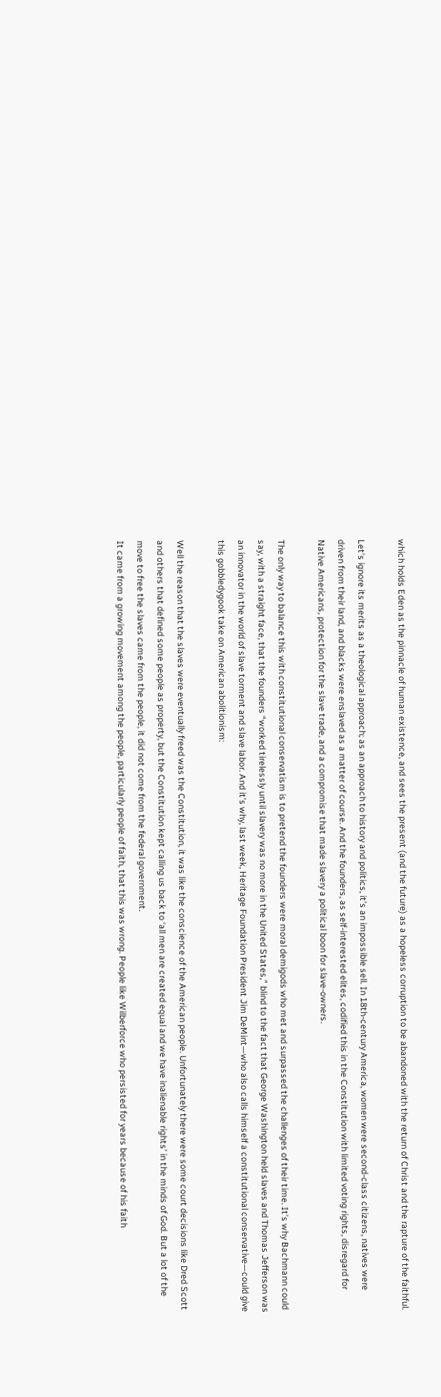which holds Eden as the pinnacle of human existence, and sees the present (and the future) as a hopeless corruption to be abandoned with the return of Christ and the rapture of the faithful.

Let’s ignore its merits as a theological approach; as an approach to history and politics, it’s an impossible sell. In 18th-century America, women were second-class citizens, natives were driven from their land, and blacks were enslaved as a matter of course. And the founders, as self-interested elites, codified this in the Constitution with limited voting rights, disregard for Native Americans, protection for the slave trade, and a compromise that made slavery a political boon for slave-owners.

The only way to balance this with constitutional conservatism is to pretend the founders were moral demigods who met and surpassed the challenges of their time. It’s why Bachmann could say, with a straight face, that the founders “worked tirelessly until slavery was no more in the United States,” blind to the fact that George Washington held slaves and Thomas Jefferson was an innovator in the world of slave torment and slave labor. And it’s why, last week, Heritage Foundation President Jim DeMint—who also calls himself a constitutional conservative—could give this gobbledygook take on American abolitionism:

Well the reason that the slaves were eventually freed was the Constitution, it was like the conscience of the American people. Unfortunately there were some court decisions like Dred Scott and others that defined some people as property, but the Constitution kept calling us back to ‘all men are created equal and we have inalienable rights’ in the minds of God. But a lot of the move to free the slaves came from the people, it did not come from the federal government.
It came from a growing movement among the people, particularly people of faith, that this was wrong. People like Wilberforce who persisted for years because of his faith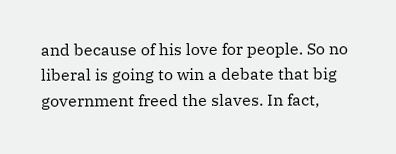and because of his love for people. So no liberal is going to win a debate that big government freed the slaves. In fact,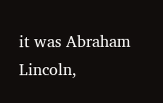it was Abraham Lincoln,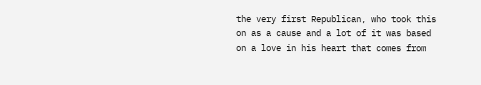the very first Republican, who took this on as a cause and a lot of it was based on a love in his heart that comes from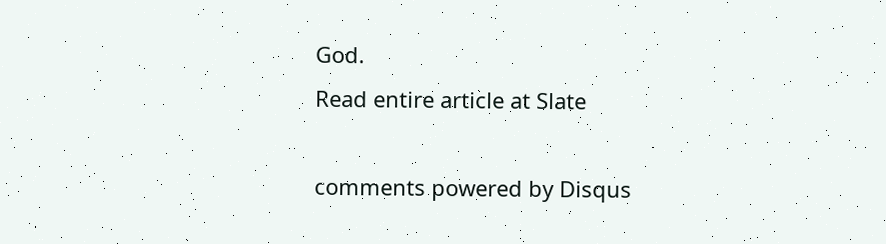God.
Read entire article at Slate

comments powered by Disqus